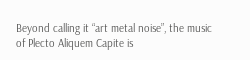Beyond calling it “art metal noise”, the music of Plecto Aliquem Capite is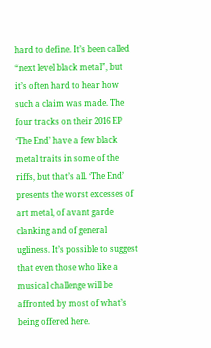hard to define. It’s been called “next level black metal”, but it’s often hard to hear how such a claim was made. The four tracks on their 2016 EP ‘The End’ have a few black metal traits in some of the riffs, but that’s all. ‘The End’ presents the worst excesses of art metal, of avant garde clanking and of general ugliness. It’s possible to suggest that even those who like a musical challenge will be affronted by most of what’s being offered here.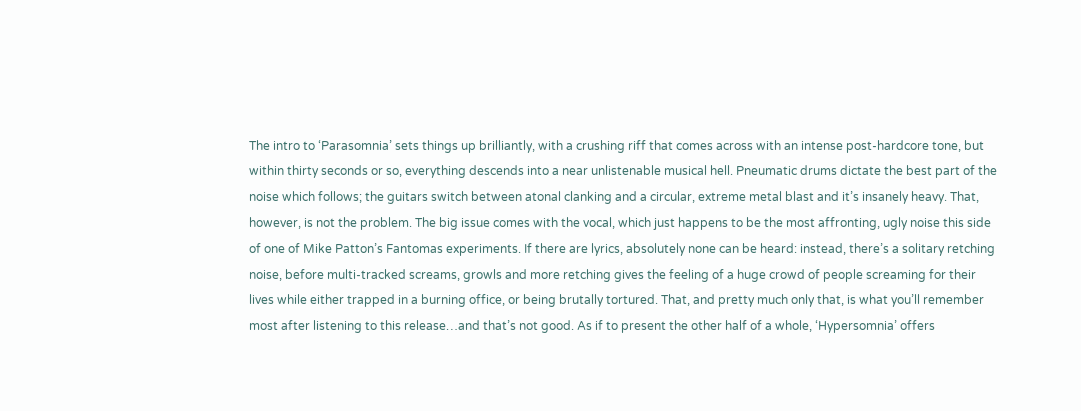The intro to ‘Parasomnia’ sets things up brilliantly, with a crushing riff that comes across with an intense post-hardcore tone, but within thirty seconds or so, everything descends into a near unlistenable musical hell. Pneumatic drums dictate the best part of the noise which follows; the guitars switch between atonal clanking and a circular, extreme metal blast and it’s insanely heavy. That, however, is not the problem. The big issue comes with the vocal, which just happens to be the most affronting, ugly noise this side of one of Mike Patton’s Fantomas experiments. If there are lyrics, absolutely none can be heard: instead, there’s a solitary retching noise, before multi-tracked screams, growls and more retching gives the feeling of a huge crowd of people screaming for their lives while either trapped in a burning office, or being brutally tortured. That, and pretty much only that, is what you’ll remember most after listening to this release…and that’s not good. As if to present the other half of a whole, ‘Hypersomnia’ offers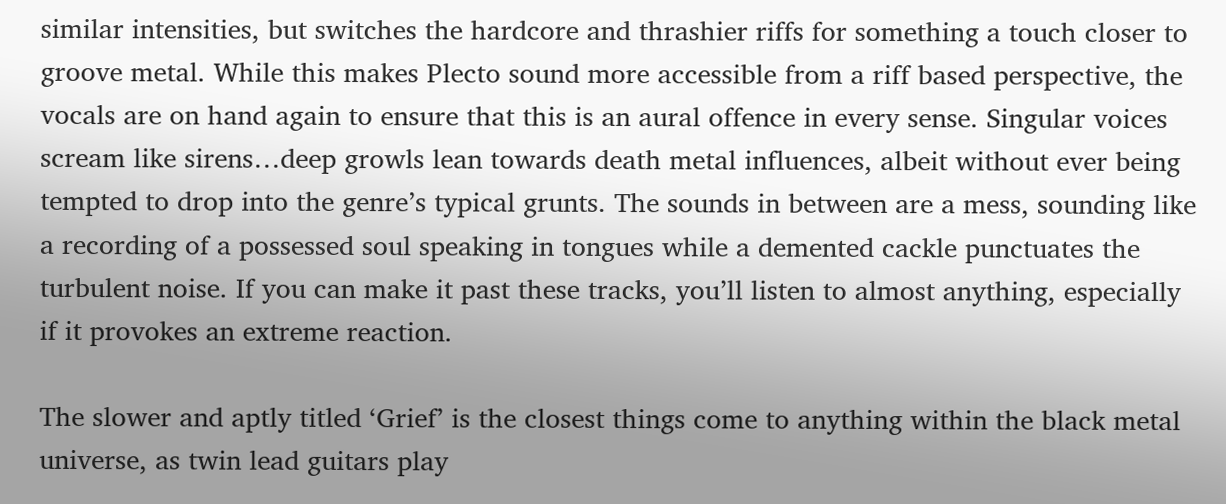similar intensities, but switches the hardcore and thrashier riffs for something a touch closer to groove metal. While this makes Plecto sound more accessible from a riff based perspective, the vocals are on hand again to ensure that this is an aural offence in every sense. Singular voices scream like sirens…deep growls lean towards death metal influences, albeit without ever being tempted to drop into the genre’s typical grunts. The sounds in between are a mess, sounding like a recording of a possessed soul speaking in tongues while a demented cackle punctuates the turbulent noise. If you can make it past these tracks, you’ll listen to almost anything, especially if it provokes an extreme reaction.

The slower and aptly titled ‘Grief’ is the closest things come to anything within the black metal universe, as twin lead guitars play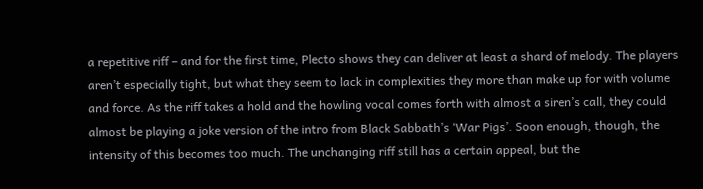a repetitive riff – and for the first time, Plecto shows they can deliver at least a shard of melody. The players aren’t especially tight, but what they seem to lack in complexities they more than make up for with volume and force. As the riff takes a hold and the howling vocal comes forth with almost a siren’s call, they could almost be playing a joke version of the intro from Black Sabbath’s ‘War Pigs’. Soon enough, though, the intensity of this becomes too much. The unchanging riff still has a certain appeal, but the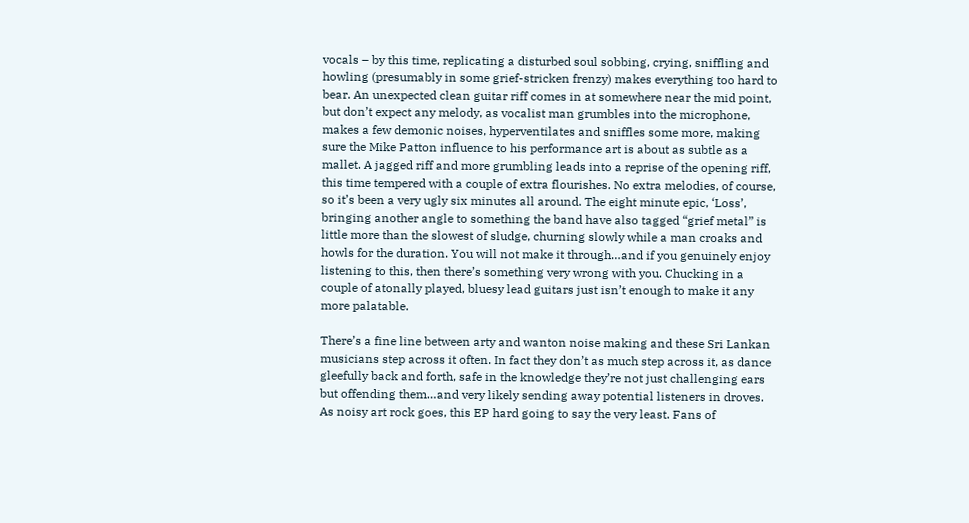vocals – by this time, replicating a disturbed soul sobbing, crying, sniffling and howling (presumably in some grief-stricken frenzy) makes everything too hard to bear. An unexpected clean guitar riff comes in at somewhere near the mid point, but don’t expect any melody, as vocalist man grumbles into the microphone, makes a few demonic noises, hyperventilates and sniffles some more, making sure the Mike Patton influence to his performance art is about as subtle as a mallet. A jagged riff and more grumbling leads into a reprise of the opening riff, this time tempered with a couple of extra flourishes. No extra melodies, of course, so it’s been a very ugly six minutes all around. The eight minute epic, ‘Loss’, bringing another angle to something the band have also tagged “grief metal” is little more than the slowest of sludge, churning slowly while a man croaks and howls for the duration. You will not make it through…and if you genuinely enjoy listening to this, then there’s something very wrong with you. Chucking in a couple of atonally played, bluesy lead guitars just isn’t enough to make it any more palatable.

There’s a fine line between arty and wanton noise making and these Sri Lankan musicians step across it often. In fact they don’t as much step across it, as dance gleefully back and forth, safe in the knowledge they’re not just challenging ears but offending them…and very likely sending away potential listeners in droves. As noisy art rock goes, this EP hard going to say the very least. Fans of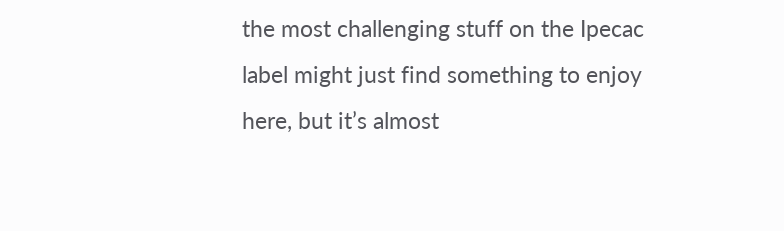the most challenging stuff on the Ipecac label might just find something to enjoy here, but it’s almost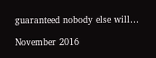guaranteed nobody else will…

November 2016